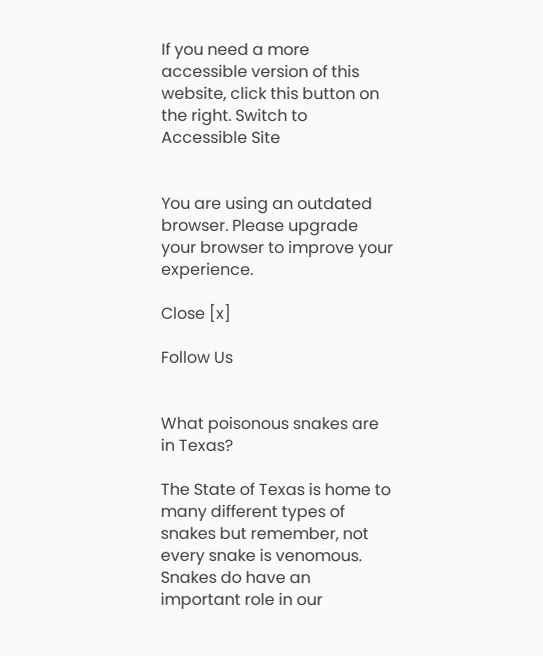If you need a more accessible version of this website, click this button on the right. Switch to Accessible Site


You are using an outdated browser. Please upgrade your browser to improve your experience.

Close [x]

Follow Us


What poisonous snakes are in Texas?

The State of Texas is home to many different types of snakes but remember, not every snake is venomous.  Snakes do have an important role in our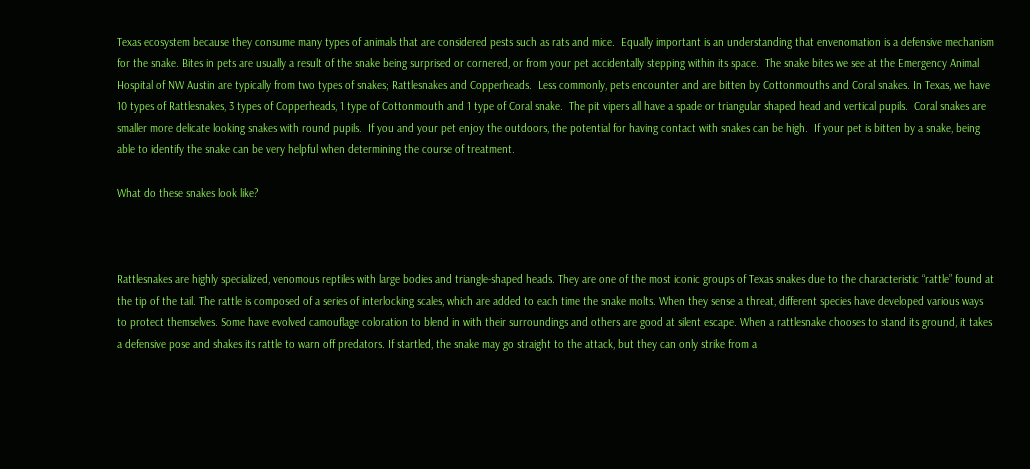Texas ecosystem because they consume many types of animals that are considered pests such as rats and mice.  Equally important is an understanding that envenomation is a defensive mechanism for the snake. Bites in pets are usually a result of the snake being surprised or cornered, or from your pet accidentally stepping within its space.  The snake bites we see at the Emergency Animal Hospital of NW Austin are typically from two types of snakes; Rattlesnakes and Copperheads.  Less commonly, pets encounter and are bitten by Cottonmouths and Coral snakes. In Texas, we have 10 types of Rattlesnakes, 3 types of Copperheads, 1 type of Cottonmouth and 1 type of Coral snake.  The pit vipers all have a spade or triangular shaped head and vertical pupils.  Coral snakes are smaller more delicate looking snakes with round pupils.  If you and your pet enjoy the outdoors, the potential for having contact with snakes can be high.  If your pet is bitten by a snake, being able to identify the snake can be very helpful when determining the course of treatment.

What do these snakes look like?



Rattlesnakes are highly specialized, venomous reptiles with large bodies and triangle-shaped heads. They are one of the most iconic groups of Texas snakes due to the characteristic “rattle” found at the tip of the tail. The rattle is composed of a series of interlocking scales, which are added to each time the snake molts. When they sense a threat, different species have developed various ways to protect themselves. Some have evolved camouflage coloration to blend in with their surroundings and others are good at silent escape. When a rattlesnake chooses to stand its ground, it takes a defensive pose and shakes its rattle to warn off predators. If startled, the snake may go straight to the attack, but they can only strike from a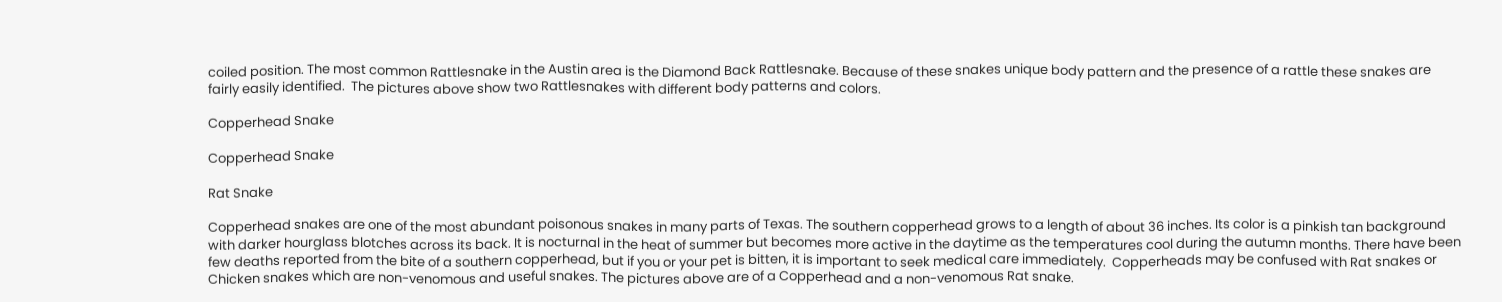coiled position. The most common Rattlesnake in the Austin area is the Diamond Back Rattlesnake. Because of these snakes unique body pattern and the presence of a rattle these snakes are fairly easily identified.  The pictures above show two Rattlesnakes with different body patterns and colors.

Copperhead Snake

Copperhead Snake

Rat Snake

Copperhead snakes are one of the most abundant poisonous snakes in many parts of Texas. The southern copperhead grows to a length of about 36 inches. Its color is a pinkish tan background with darker hourglass blotches across its back. It is nocturnal in the heat of summer but becomes more active in the daytime as the temperatures cool during the autumn months. There have been few deaths reported from the bite of a southern copperhead, but if you or your pet is bitten, it is important to seek medical care immediately.  Copperheads may be confused with Rat snakes or Chicken snakes which are non-venomous and useful snakes. The pictures above are of a Copperhead and a non-venomous Rat snake.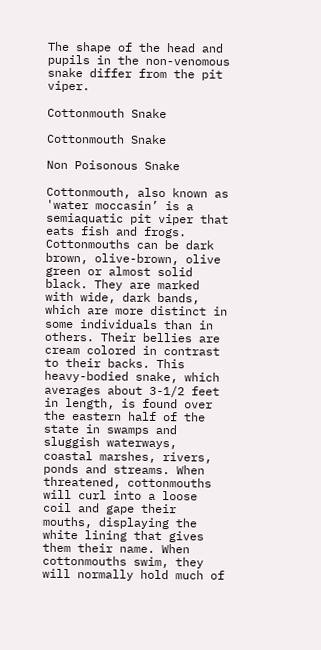The shape of the head and pupils in the non-venomous snake differ from the pit viper.

Cottonmouth Snake

Cottonmouth Snake

Non Poisonous Snake

Cottonmouth, also known as 'water moccasin’ is a semiaquatic pit viper that eats fish and frogs. Cottonmouths can be dark brown, olive-brown, olive green or almost solid black. They are marked with wide, dark bands, which are more distinct in some individuals than in others. Their bellies are cream colored in contrast to their backs. This heavy-bodied snake, which averages about 3-1/2 feet in length, is found over the eastern half of the state in swamps and sluggish waterways, coastal marshes, rivers, ponds and streams. When threatened, cottonmouths will curl into a loose coil and gape their mouths, displaying the white lining that gives them their name. When cottonmouths swim, they will normally hold much of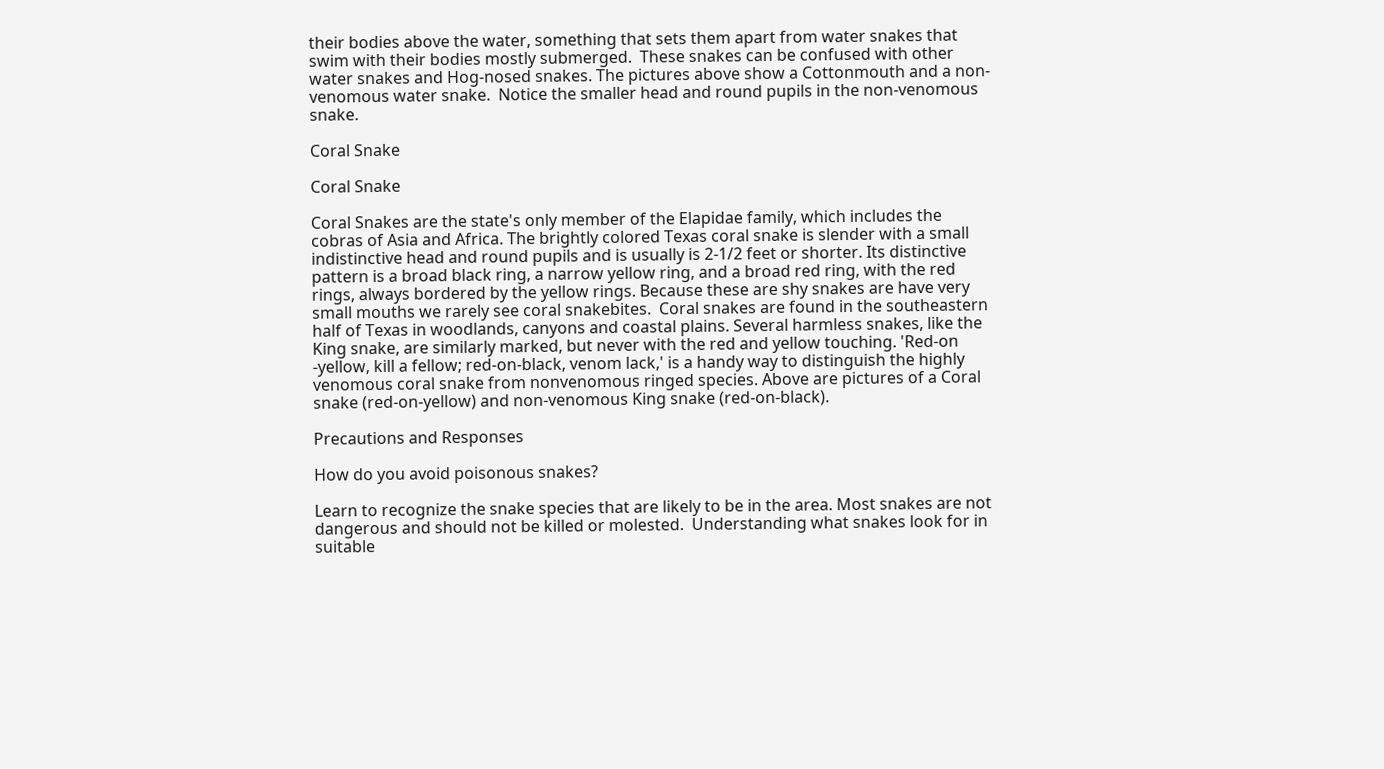their bodies above the water, something that sets them apart from water snakes that swim with their bodies mostly submerged.  These snakes can be confused with other water snakes and Hog-nosed snakes. The pictures above show a Cottonmouth and a non-venomous water snake.  Notice the smaller head and round pupils in the non-venomous snake.

Coral Snake

Coral Snake

Coral Snakes are the state's only member of the Elapidae family, which includes the cobras of Asia and Africa. The brightly colored Texas coral snake is slender with a small indistinctive head and round pupils and is usually is 2-1/2 feet or shorter. Its distinctive pattern is a broad black ring, a narrow yellow ring, and a broad red ring, with the red rings, always bordered by the yellow rings. Because these are shy snakes are have very small mouths we rarely see coral snakebites.  Coral snakes are found in the southeastern half of Texas in woodlands, canyons and coastal plains. Several harmless snakes, like the King snake, are similarly marked, but never with the red and yellow touching. 'Red-on -yellow, kill a fellow; red-on-black, venom lack,' is a handy way to distinguish the highly venomous coral snake from nonvenomous ringed species. Above are pictures of a Coral snake (red-on-yellow) and non-venomous King snake (red-on-black).

Precautions and Responses

How do you avoid poisonous snakes?

Learn to recognize the snake species that are likely to be in the area. Most snakes are not dangerous and should not be killed or molested.  Understanding what snakes look for in suitable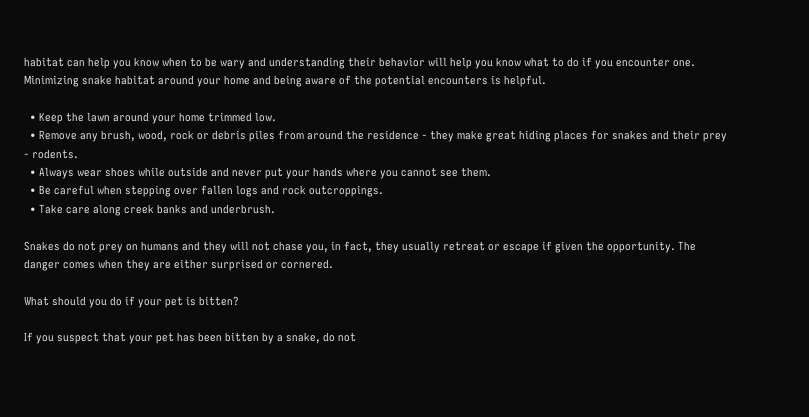habitat can help you know when to be wary and understanding their behavior will help you know what to do if you encounter one.  Minimizing snake habitat around your home and being aware of the potential encounters is helpful.

  • Keep the lawn around your home trimmed low.
  • Remove any brush, wood, rock or debris piles from around the residence - they make great hiding places for snakes and their prey - rodents.
  • Always wear shoes while outside and never put your hands where you cannot see them.
  • Be careful when stepping over fallen logs and rock outcroppings.
  • Take care along creek banks and underbrush.

Snakes do not prey on humans and they will not chase you, in fact, they usually retreat or escape if given the opportunity. The danger comes when they are either surprised or cornered.

What should you do if your pet is bitten?

If you suspect that your pet has been bitten by a snake, do not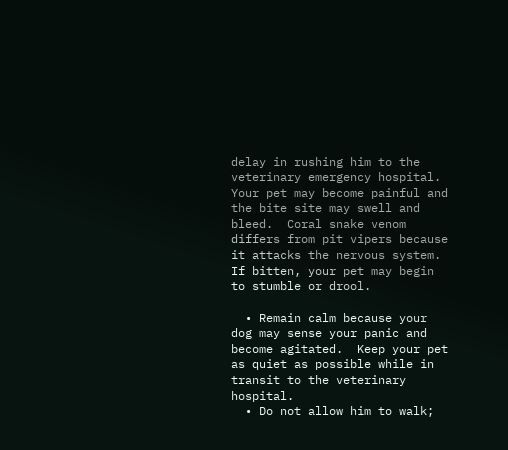delay in rushing him to the veterinary emergency hospital. Your pet may become painful and the bite site may swell and bleed.  Coral snake venom differs from pit vipers because it attacks the nervous system.  If bitten, your pet may begin to stumble or drool.

  • Remain calm because your dog may sense your panic and become agitated.  Keep your pet as quiet as possible while in transit to the veterinary hospital.
  • Do not allow him to walk;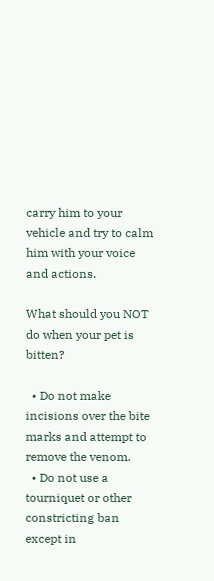carry him to your vehicle and try to calm him with your voice and actions.

What should you NOT do when your pet is bitten?

  • Do not make incisions over the bite marks and attempt to remove the venom.
  • Do not use a tourniquet or other constricting ban except in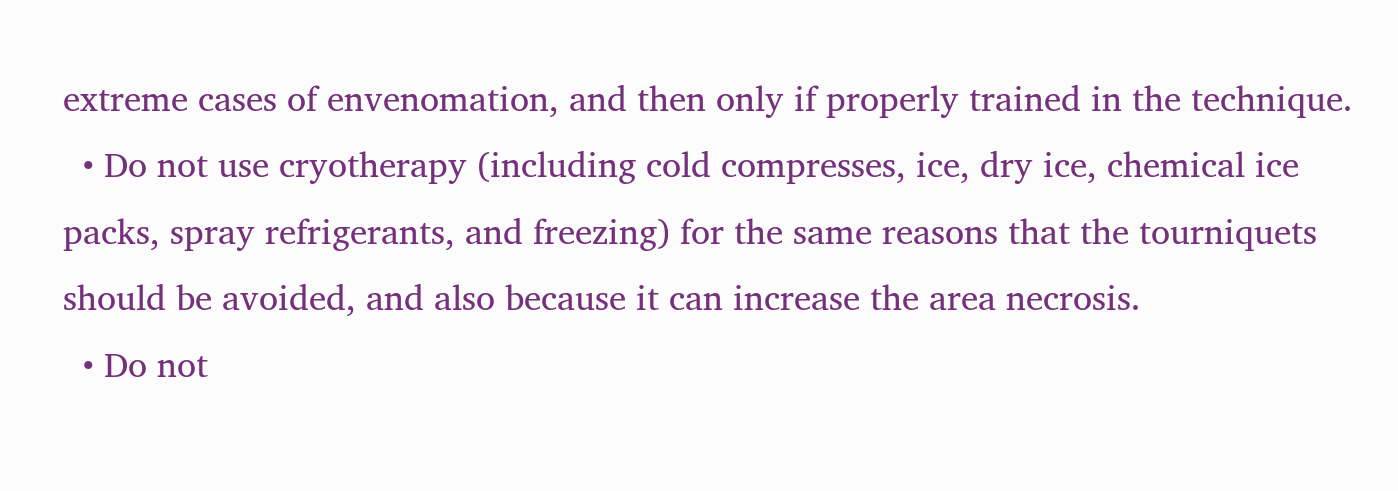extreme cases of envenomation, and then only if properly trained in the technique.
  • Do not use cryotherapy (including cold compresses, ice, dry ice, chemical ice packs, spray refrigerants, and freezing) for the same reasons that the tourniquets should be avoided, and also because it can increase the area necrosis.
  • Do not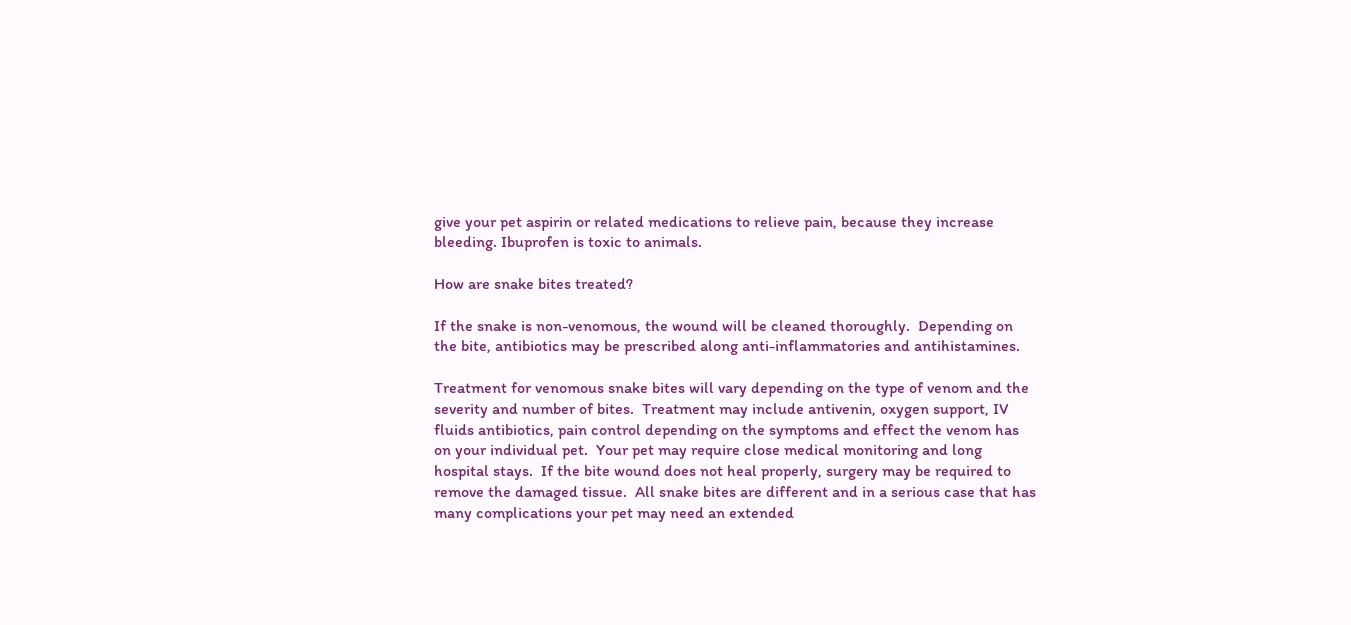give your pet aspirin or related medications to relieve pain, because they increase bleeding. Ibuprofen is toxic to animals.

How are snake bites treated?

If the snake is non-venomous, the wound will be cleaned thoroughly.  Depending on the bite, antibiotics may be prescribed along anti-inflammatories and antihistamines.

Treatment for venomous snake bites will vary depending on the type of venom and the severity and number of bites.  Treatment may include antivenin, oxygen support, IV fluids antibiotics, pain control depending on the symptoms and effect the venom has on your individual pet.  Your pet may require close medical monitoring and long hospital stays.  If the bite wound does not heal properly, surgery may be required to remove the damaged tissue.  All snake bites are different and in a serious case that has many complications your pet may need an extended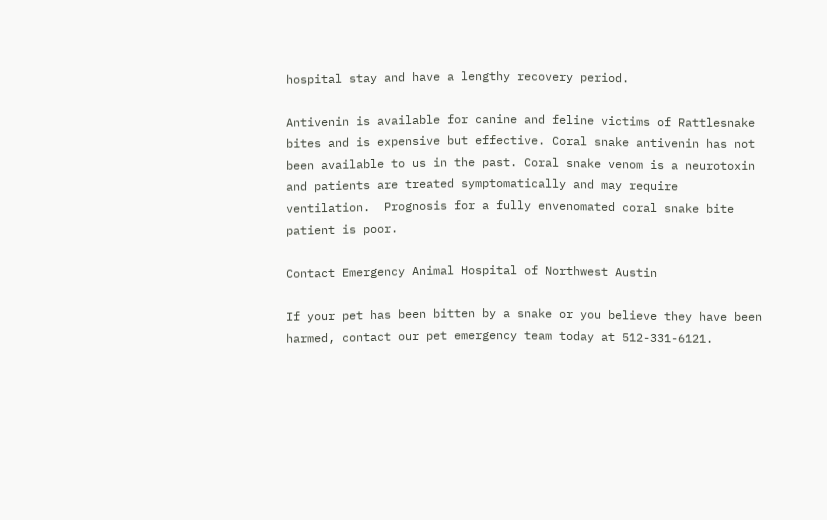hospital stay and have a lengthy recovery period.

Antivenin is available for canine and feline victims of Rattlesnake bites and is expensive but effective. Coral snake antivenin has not been available to us in the past. Coral snake venom is a neurotoxin and patients are treated symptomatically and may require ventilation.  Prognosis for a fully envenomated coral snake bite patient is poor.

Contact Emergency Animal Hospital of Northwest Austin

If your pet has been bitten by a snake or you believe they have been harmed, contact our pet emergency team today at 512-331-6121.